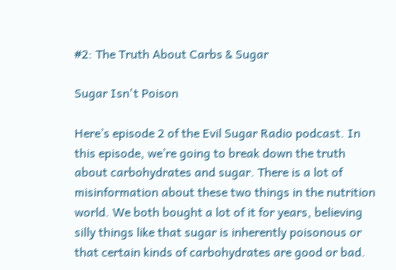#2: The Truth About Carbs & Sugar

Sugar Isn't Poison

Here’s episode 2 of the Evil Sugar Radio podcast. In this episode, we’re going to break down the truth about carbohydrates and sugar. There is a lot of misinformation about these two things in the nutrition world. We both bought a lot of it for years, believing silly things like that sugar is inherently poisonous or that certain kinds of carbohydrates are good or bad.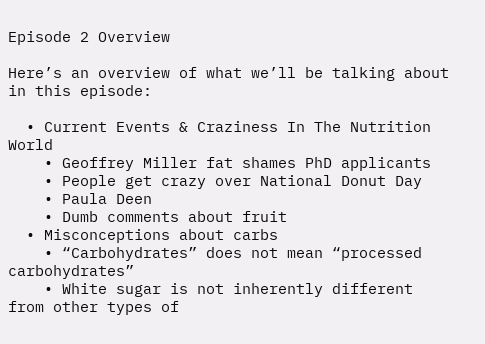Episode 2 Overview

Here’s an overview of what we’ll be talking about in this episode:

  • Current Events & Craziness In The Nutrition World
    • Geoffrey Miller fat shames PhD applicants
    • People get crazy over National Donut Day
    • Paula Deen
    • Dumb comments about fruit
  • Misconceptions about carbs
    • “Carbohydrates” does not mean “processed carbohydrates”
    • White sugar is not inherently different from other types of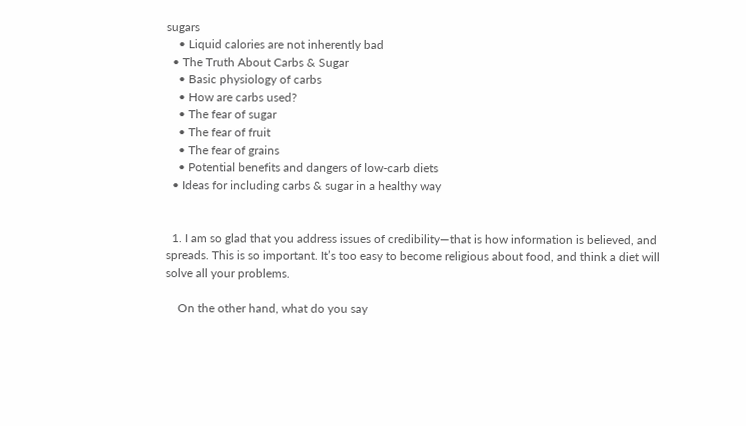sugars
    • Liquid calories are not inherently bad
  • The Truth About Carbs & Sugar
    • Basic physiology of carbs
    • How are carbs used?
    • The fear of sugar
    • The fear of fruit
    • The fear of grains
    • Potential benefits and dangers of low-carb diets
  • Ideas for including carbs & sugar in a healthy way


  1. I am so glad that you address issues of credibility—that is how information is believed, and spreads. This is so important. It’s too easy to become religious about food, and think a diet will solve all your problems.

    On the other hand, what do you say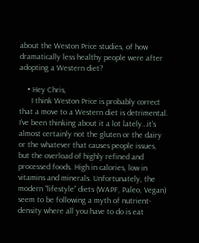about the Weston Price studies, of how dramatically less healthy people were after adopting a Western diet?

    • Hey Chris,
      I think Weston Price is probably correct that a move to a Western diet is detrimental. I’ve been thinking about it a lot lately…it’s almost certainly not the gluten or the dairy or the whatever that causes people issues, but the overload of highly refined and processed foods. High in calories, low in vitamins and minerals. Unfortunately, the modern “lifestyle” diets (WAPF, Paleo, Vegan) seem to be following a myth of nutrient-density where all you have to do is eat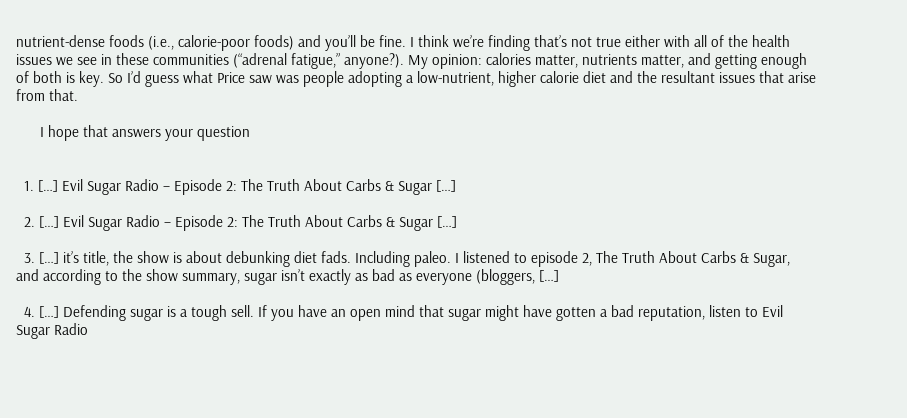nutrient-dense foods (i.e., calorie-poor foods) and you’ll be fine. I think we’re finding that’s not true either with all of the health issues we see in these communities (“adrenal fatigue,” anyone?). My opinion: calories matter, nutrients matter, and getting enough of both is key. So I’d guess what Price saw was people adopting a low-nutrient, higher calorie diet and the resultant issues that arise from that.

      I hope that answers your question


  1. […] Evil Sugar Radio – Episode 2: The Truth About Carbs & Sugar […]

  2. […] Evil Sugar Radio – Episode 2: The Truth About Carbs & Sugar […]

  3. […] it’s title, the show is about debunking diet fads. Including paleo. I listened to episode 2, The Truth About Carbs & Sugar,  and according to the show summary, sugar isn’t exactly as bad as everyone (bloggers, […]

  4. […] Defending sugar is a tough sell. If you have an open mind that sugar might have gotten a bad reputation, listen to Evil Sugar Radio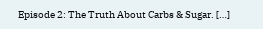Episode 2: The Truth About Carbs & Sugar. […]